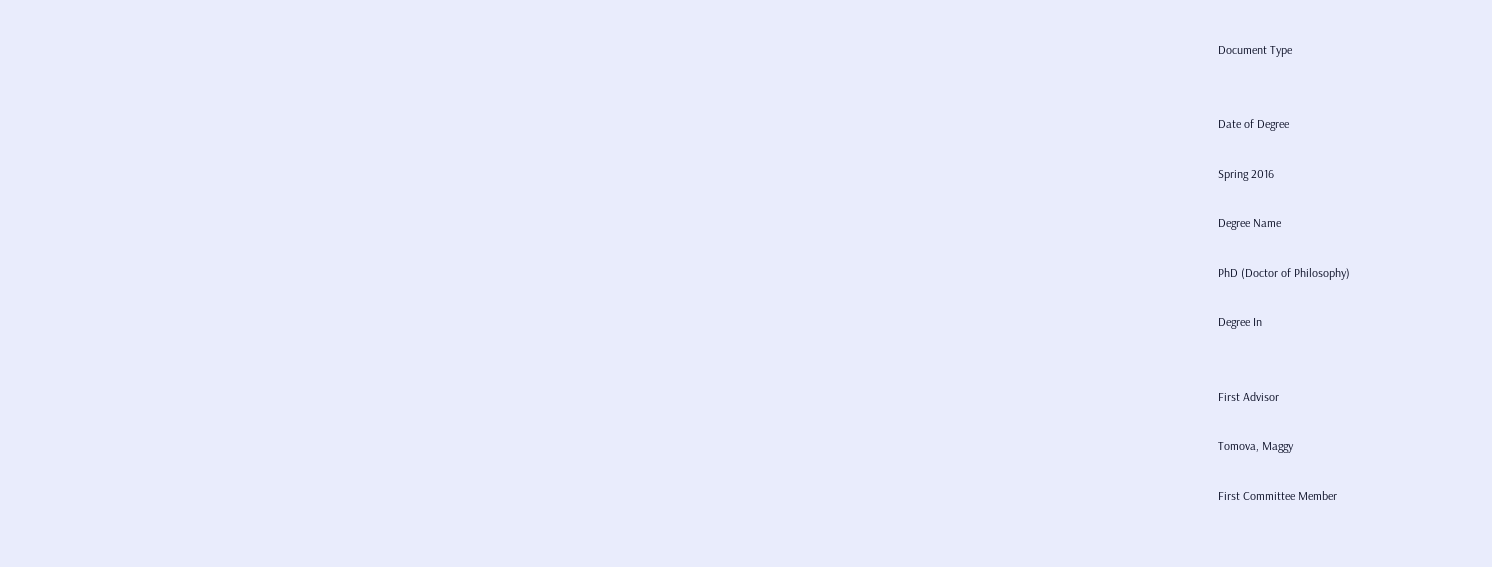Document Type


Date of Degree

Spring 2016

Degree Name

PhD (Doctor of Philosophy)

Degree In


First Advisor

Tomova, Maggy

First Committee Member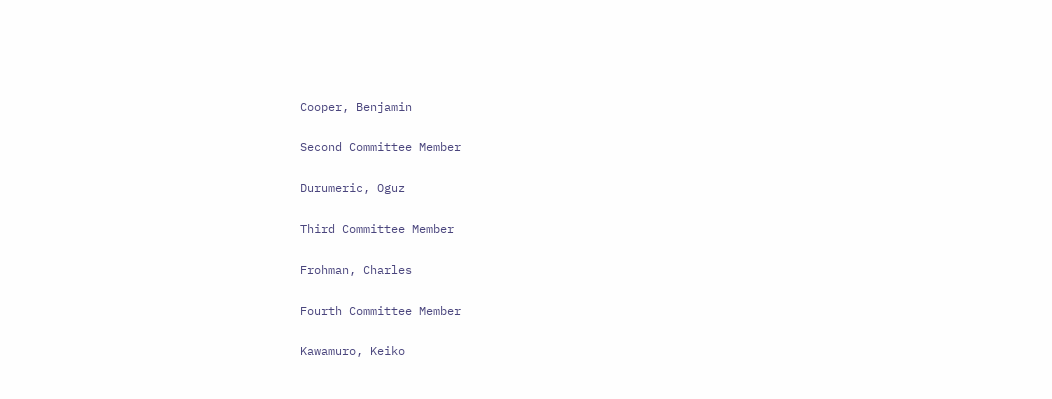Cooper, Benjamin

Second Committee Member

Durumeric, Oguz

Third Committee Member

Frohman, Charles

Fourth Committee Member

Kawamuro, Keiko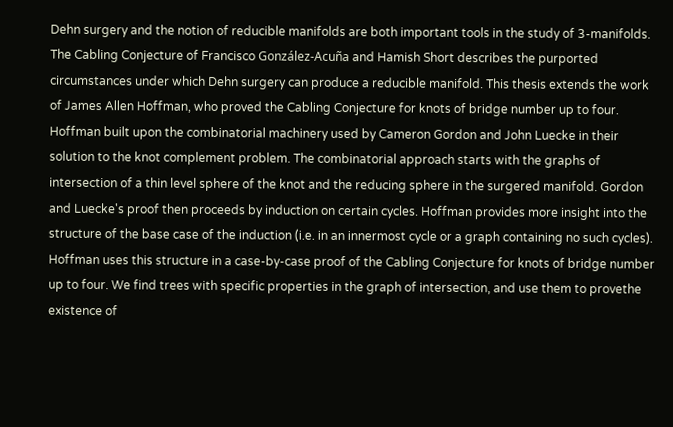Dehn surgery and the notion of reducible manifolds are both important tools in the study of 3-manifolds. The Cabling Conjecture of Francisco González-Acuña and Hamish Short describes the purported circumstances under which Dehn surgery can produce a reducible manifold. This thesis extends the work of James Allen Hoffman, who proved the Cabling Conjecture for knots of bridge number up to four. Hoffman built upon the combinatorial machinery used by Cameron Gordon and John Luecke in their solution to the knot complement problem. The combinatorial approach starts with the graphs of intersection of a thin level sphere of the knot and the reducing sphere in the surgered manifold. Gordon and Luecke's proof then proceeds by induction on certain cycles. Hoffman provides more insight into the structure of the base case of the induction (i.e. in an innermost cycle or a graph containing no such cycles). Hoffman uses this structure in a case-by-case proof of the Cabling Conjecture for knots of bridge number up to four. We find trees with specific properties in the graph of intersection, and use them to provethe existence of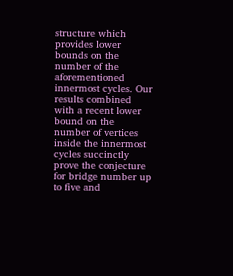structure which provides lower bounds on the number of the aforementioned innermost cycles. Our results combined with a recent lower bound on the number of vertices inside the innermost cycles succinctly prove the conjecture for bridge number up to five and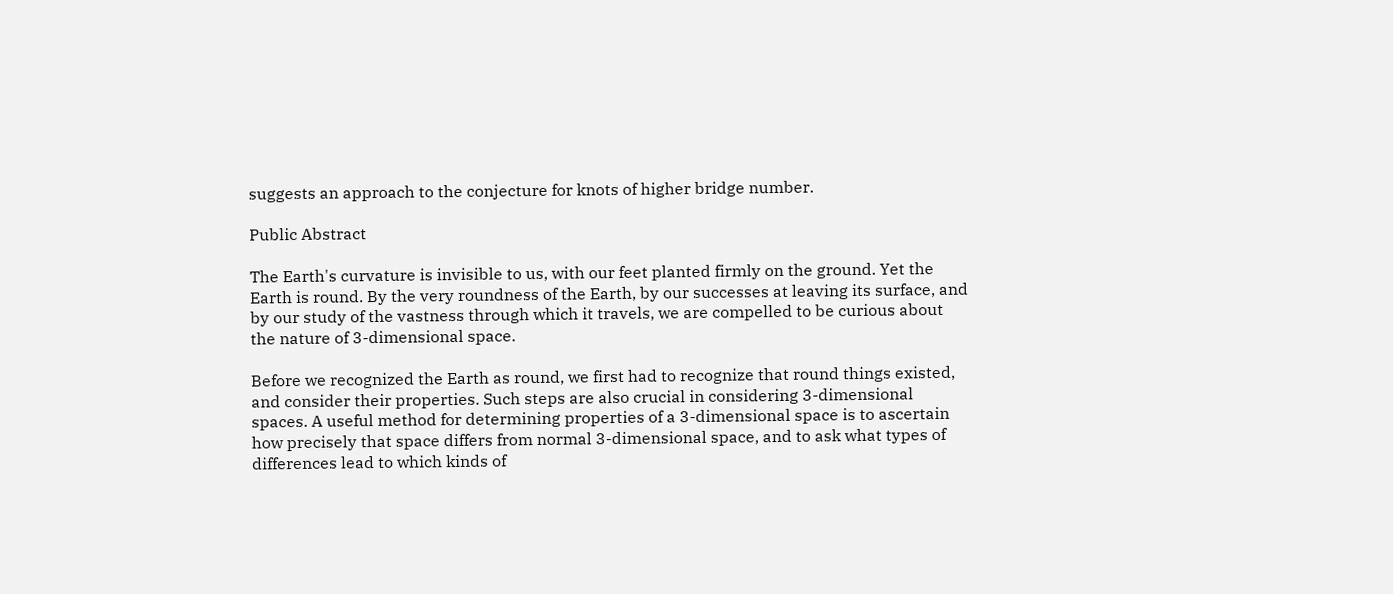suggests an approach to the conjecture for knots of higher bridge number.

Public Abstract

The Earth's curvature is invisible to us, with our feet planted firmly on the ground. Yet the Earth is round. By the very roundness of the Earth, by our successes at leaving its surface, and by our study of the vastness through which it travels, we are compelled to be curious about the nature of 3-dimensional space.

Before we recognized the Earth as round, we first had to recognize that round things existed, and consider their properties. Such steps are also crucial in considering 3-dimensional spaces. A useful method for determining properties of a 3-dimensional space is to ascertain how precisely that space differs from normal 3-dimensional space, and to ask what types of differences lead to which kinds of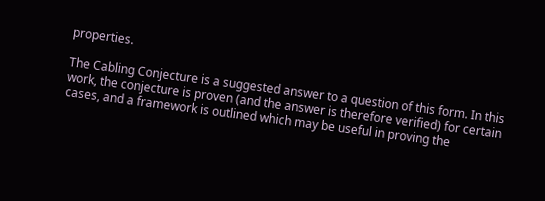properties.

The Cabling Conjecture is a suggested answer to a question of this form. In this work, the conjecture is proven (and the answer is therefore verified) for certain cases, and a framework is outlined which may be useful in proving the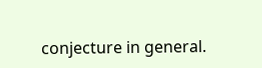conjecture in general.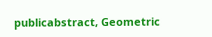publicabstract, Geometric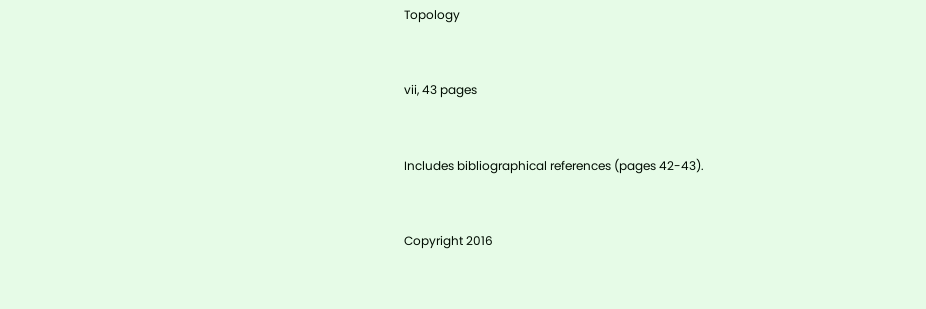Topology


vii, 43 pages


Includes bibliographical references (pages 42-43).


Copyright 2016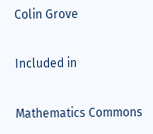Colin Grove

Included in

Mathematics Commons